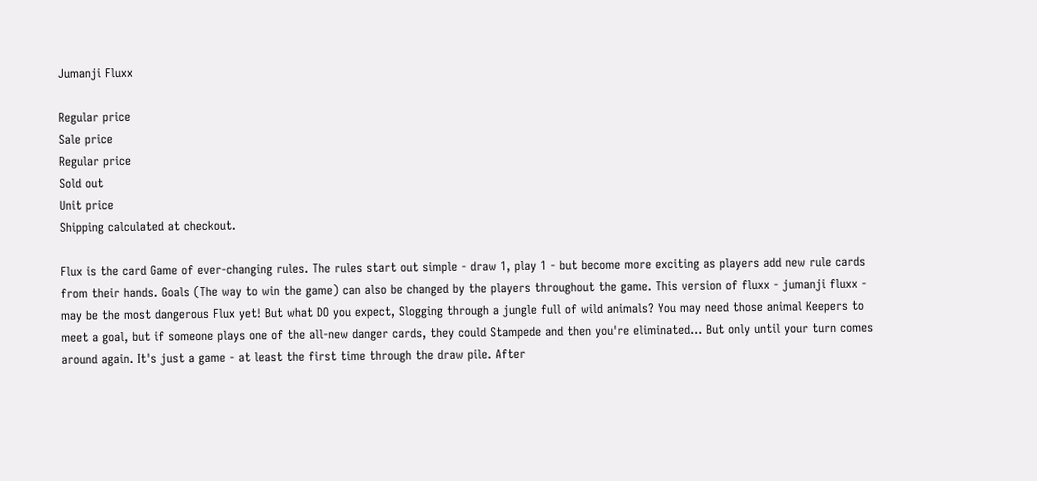Jumanji Fluxx

Regular price
Sale price
Regular price
Sold out
Unit price
Shipping calculated at checkout.

Flux is the card Game of ever-changing rules. The rules start out simple - draw 1, play 1 - but become more exciting as players add new rule cards from their hands. Goals (The way to win the game) can also be changed by the players throughout the game. This version of fluxx - jumanji fluxx - may be the most dangerous Flux yet! But what DO you expect, Slogging through a jungle full of wild animals? You may need those animal Keepers to meet a goal, but if someone plays one of the all-new danger cards, they could Stampede and then you're eliminated... But only until your turn comes around again. It's just a game - at least the first time through the draw pile. After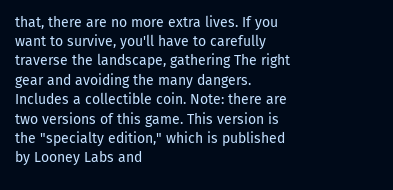that, there are no more extra lives. If you want to survive, you'll have to carefully traverse the landscape, gathering The right gear and avoiding the many dangers. Includes a collectible coin. Note: there are two versions of this game. This version is the "specialty edition," which is published by Looney Labs and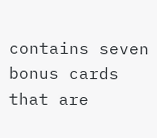contains seven bonus cards that are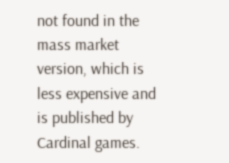not found in the mass market version, which is less expensive and is published by Cardinal games.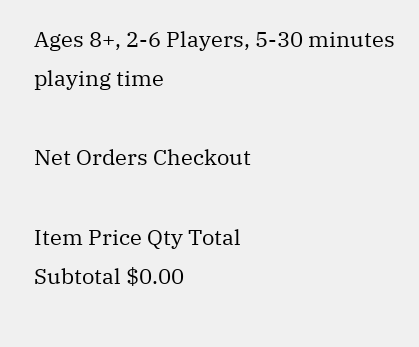Ages 8+, 2-6 Players, 5-30 minutes playing time

Net Orders Checkout

Item Price Qty Total
Subtotal $0.00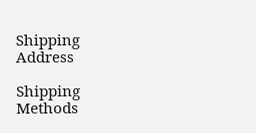Shipping Address

Shipping Methods